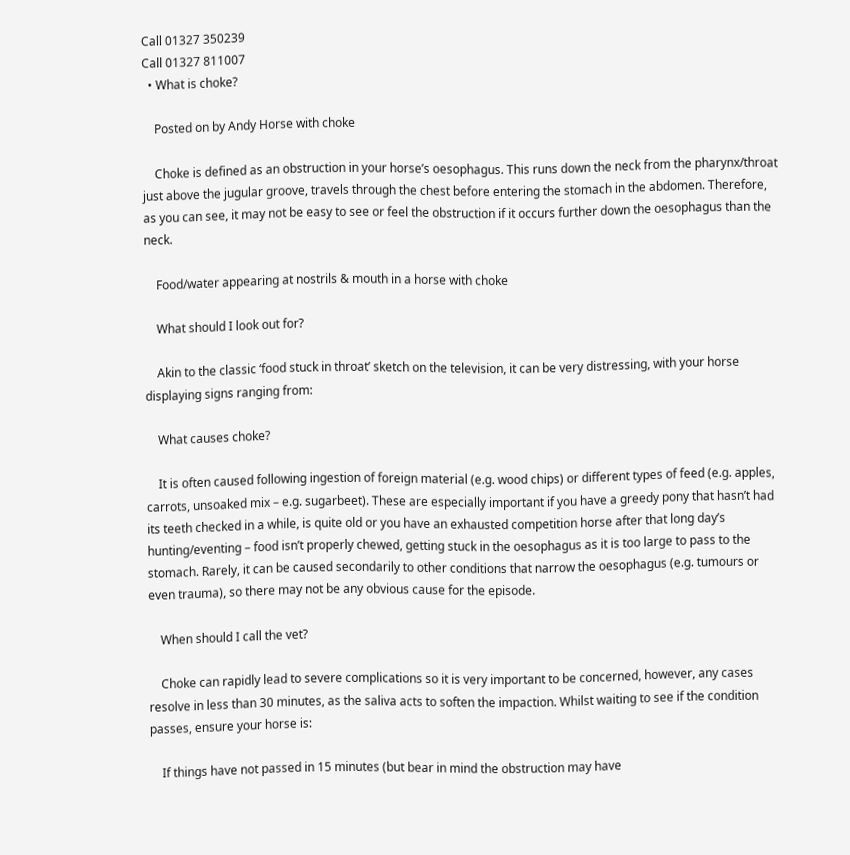Call 01327 350239
Call 01327 811007
  • What is choke?

    Posted on by Andy Horse with choke

    Choke is defined as an obstruction in your horse’s oesophagus. This runs down the neck from the pharynx/throat just above the jugular groove, travels through the chest before entering the stomach in the abdomen. Therefore, as you can see, it may not be easy to see or feel the obstruction if it occurs further down the oesophagus than the neck.

    Food/water appearing at nostrils & mouth in a horse with choke

    What should I look out for?

    Akin to the classic ‘food stuck in throat’ sketch on the television, it can be very distressing, with your horse displaying signs ranging from:

    What causes choke?

    It is often caused following ingestion of foreign material (e.g. wood chips) or different types of feed (e.g. apples, carrots, unsoaked mix – e.g. sugarbeet). These are especially important if you have a greedy pony that hasn’t had its teeth checked in a while, is quite old or you have an exhausted competition horse after that long day’s hunting/eventing – food isn’t properly chewed, getting stuck in the oesophagus as it is too large to pass to the stomach. Rarely, it can be caused secondarily to other conditions that narrow the oesophagus (e.g. tumours or even trauma), so there may not be any obvious cause for the episode.

    When should I call the vet?

    Choke can rapidly lead to severe complications so it is very important to be concerned, however, any cases resolve in less than 30 minutes, as the saliva acts to soften the impaction. Whilst waiting to see if the condition passes, ensure your horse is:

    If things have not passed in 15 minutes (but bear in mind the obstruction may have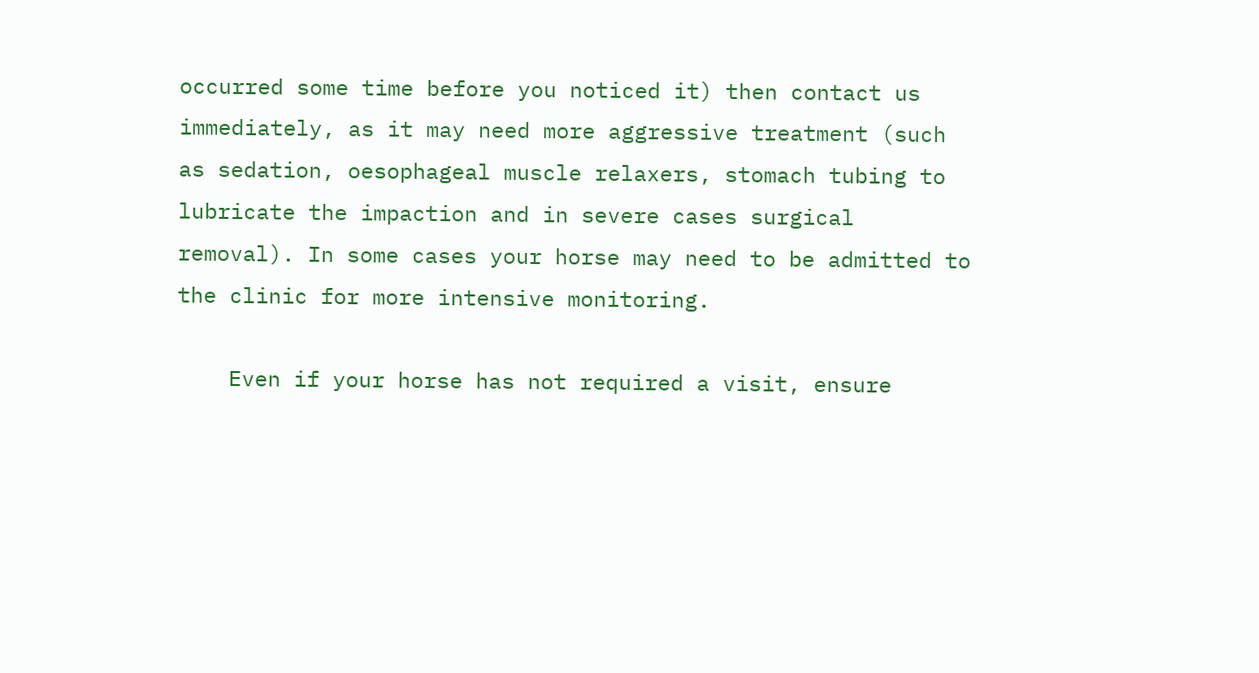occurred some time before you noticed it) then contact us immediately, as it may need more aggressive treatment (such as sedation, oesophageal muscle relaxers, stomach tubing to lubricate the impaction and in severe cases surgical removal). In some cases your horse may need to be admitted to the clinic for more intensive monitoring.

    Even if your horse has not required a visit, ensure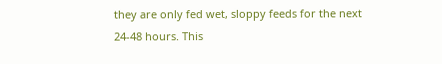they are only fed wet, sloppy feeds for the next 24-48 hours. This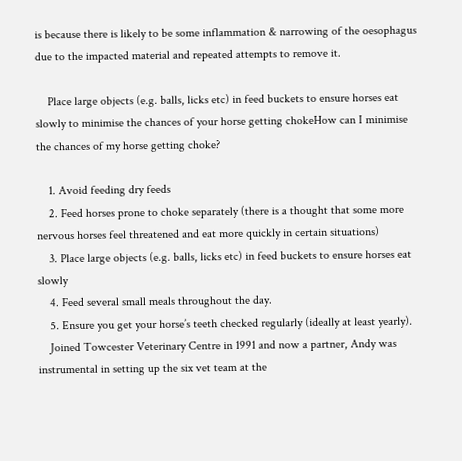is because there is likely to be some inflammation & narrowing of the oesophagus due to the impacted material and repeated attempts to remove it.

    Place large objects (e.g. balls, licks etc) in feed buckets to ensure horses eat slowly to minimise the chances of your horse getting chokeHow can I minimise the chances of my horse getting choke?

    1. Avoid feeding dry feeds
    2. Feed horses prone to choke separately (there is a thought that some more nervous horses feel threatened and eat more quickly in certain situations)
    3. Place large objects (e.g. balls, licks etc) in feed buckets to ensure horses eat slowly
    4. Feed several small meals throughout the day.
    5. Ensure you get your horse’s teeth checked regularly (ideally at least yearly).
    Joined Towcester Veterinary Centre in 1991 and now a partner, Andy was instrumental in setting up the six vet team at the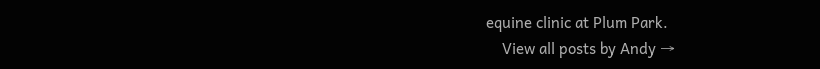equine clinic at Plum Park.
    View all posts by Andy →